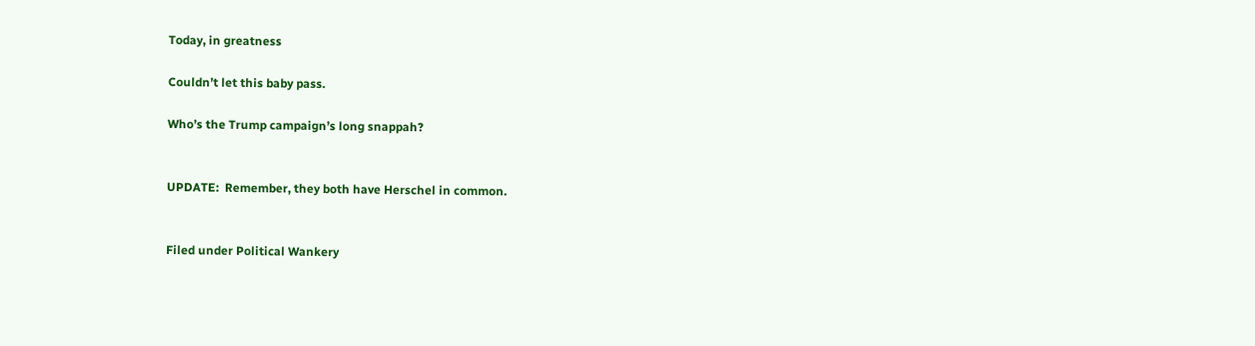Today, in greatness

Couldn’t let this baby pass.

Who’s the Trump campaign’s long snappah?


UPDATE:  Remember, they both have Herschel in common.


Filed under Political Wankery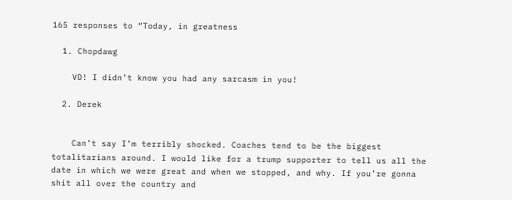165 responses to “Today, in greatness

  1. Chopdawg

    VD! I didn’t know you had any sarcasm in you!

  2. Derek


    Can’t say I’m terribly shocked. Coaches tend to be the biggest totalitarians around. I would like for a trump supporter to tell us all the date in which we were great and when we stopped, and why. If you’re gonna shit all over the country and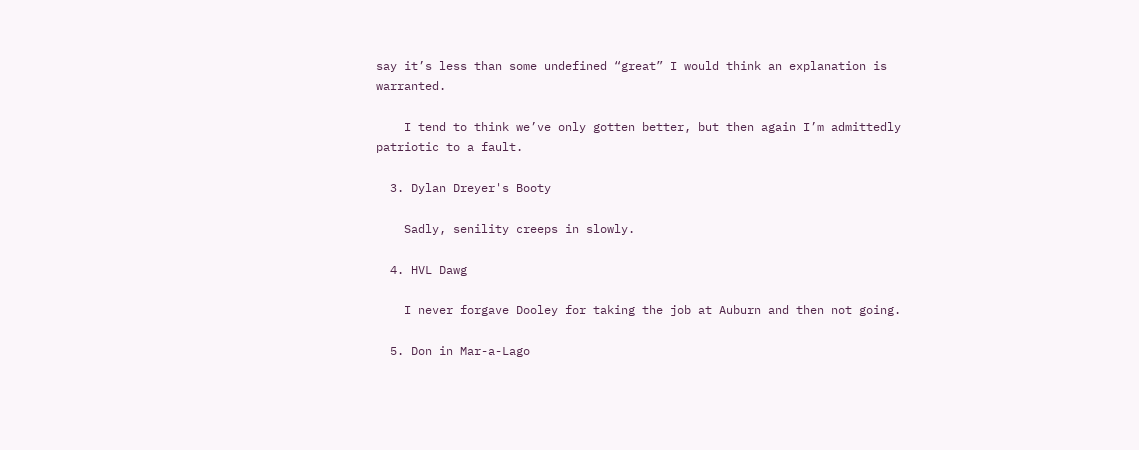say it’s less than some undefined “great” I would think an explanation is warranted.

    I tend to think we’ve only gotten better, but then again I’m admittedly patriotic to a fault.

  3. Dylan Dreyer's Booty

    Sadly, senility creeps in slowly.

  4. HVL Dawg

    I never forgave Dooley for taking the job at Auburn and then not going.

  5. Don in Mar-a-Lago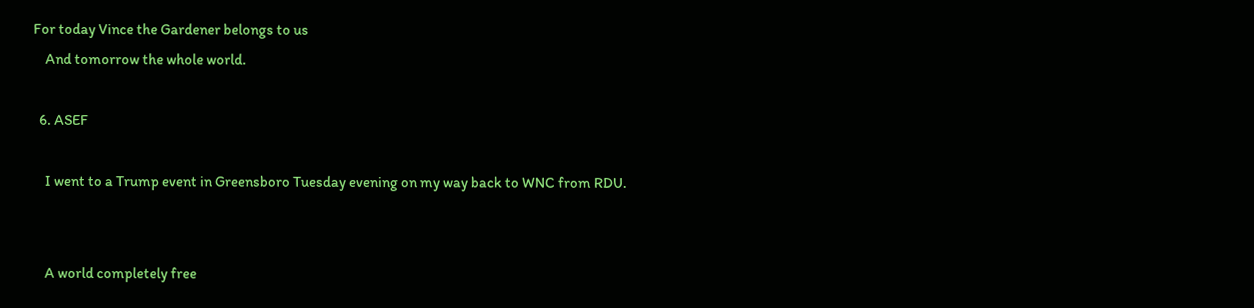For today Vince the Gardener belongs to us
    And tomorrow the whole world.

  6. ASEF

    I went to a Trump event in Greensboro Tuesday evening on my way back to WNC from RDU.


    A world completely free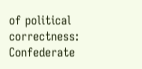of political correctness: Confederate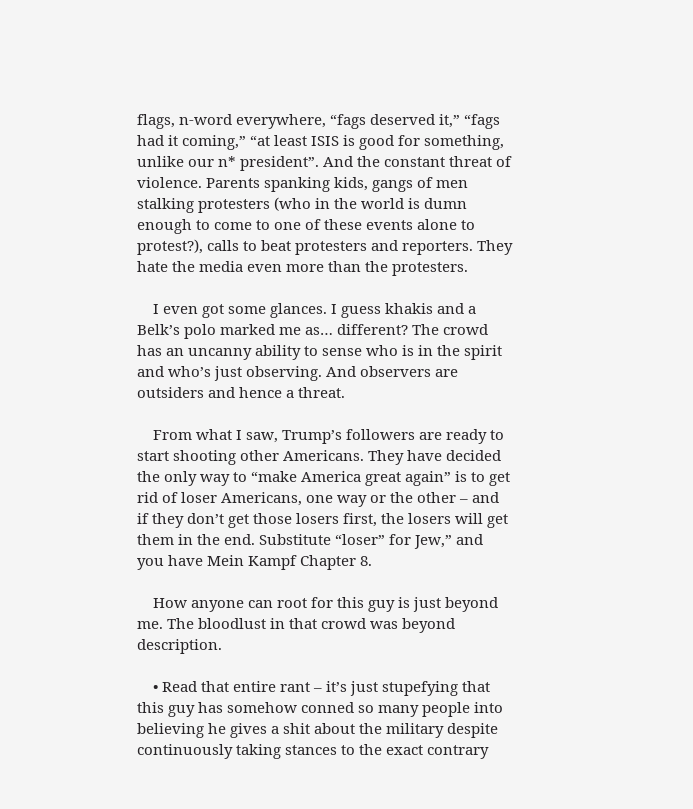flags, n-word everywhere, “fags deserved it,” “fags had it coming,” “at least ISIS is good for something, unlike our n* president”. And the constant threat of violence. Parents spanking kids, gangs of men stalking protesters (who in the world is dumn enough to come to one of these events alone to protest?), calls to beat protesters and reporters. They hate the media even more than the protesters.

    I even got some glances. I guess khakis and a Belk’s polo marked me as… different? The crowd has an uncanny ability to sense who is in the spirit and who’s just observing. And observers are outsiders and hence a threat.

    From what I saw, Trump’s followers are ready to start shooting other Americans. They have decided the only way to “make America great again” is to get rid of loser Americans, one way or the other – and if they don’t get those losers first, the losers will get them in the end. Substitute “loser” for Jew,” and you have Mein Kampf Chapter 8.

    How anyone can root for this guy is just beyond me. The bloodlust in that crowd was beyond description.

    • Read that entire rant – it’s just stupefying that this guy has somehow conned so many people into believing he gives a shit about the military despite continuously taking stances to the exact contrary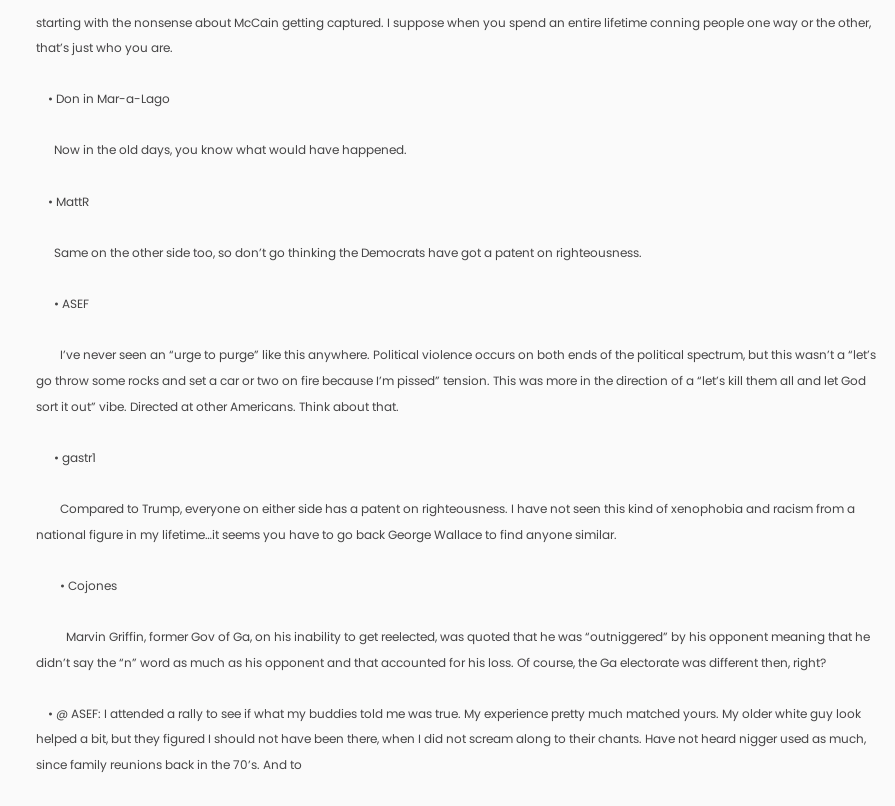starting with the nonsense about McCain getting captured. I suppose when you spend an entire lifetime conning people one way or the other, that’s just who you are.

    • Don in Mar-a-Lago

      Now in the old days, you know what would have happened.

    • MattR

      Same on the other side too, so don’t go thinking the Democrats have got a patent on righteousness.

      • ASEF

        I’ve never seen an “urge to purge” like this anywhere. Political violence occurs on both ends of the political spectrum, but this wasn’t a “let’s go throw some rocks and set a car or two on fire because I’m pissed” tension. This was more in the direction of a “let’s kill them all and let God sort it out” vibe. Directed at other Americans. Think about that.

      • gastr1

        Compared to Trump, everyone on either side has a patent on righteousness. I have not seen this kind of xenophobia and racism from a national figure in my lifetime…it seems you have to go back George Wallace to find anyone similar.

        • Cojones

          Marvin Griffin, former Gov of Ga, on his inability to get reelected, was quoted that he was “outniggered” by his opponent meaning that he didn’t say the “n” word as much as his opponent and that accounted for his loss. Of course, the Ga electorate was different then, right?

    • @ ASEF: I attended a rally to see if what my buddies told me was true. My experience pretty much matched yours. My older white guy look helped a bit, but they figured I should not have been there, when I did not scream along to their chants. Have not heard nigger used as much, since family reunions back in the 70’s. And to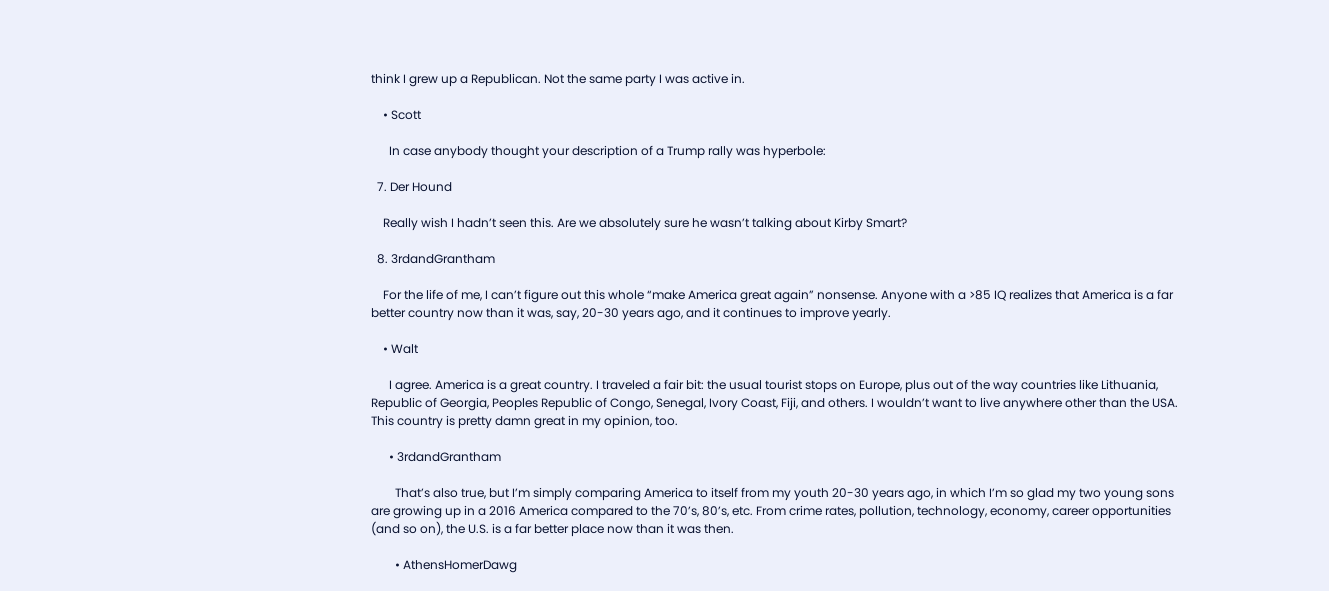think I grew up a Republican. Not the same party I was active in.

    • Scott

      In case anybody thought your description of a Trump rally was hyperbole:

  7. Der Hound

    Really wish I hadn’t seen this. Are we absolutely sure he wasn’t talking about Kirby Smart?

  8. 3rdandGrantham

    For the life of me, I can’t figure out this whole “make America great again” nonsense. Anyone with a >85 IQ realizes that America is a far better country now than it was, say, 20-30 years ago, and it continues to improve yearly.

    • Walt

      I agree. America is a great country. I traveled a fair bit: the usual tourist stops on Europe, plus out of the way countries like Lithuania, Republic of Georgia, Peoples Republic of Congo, Senegal, Ivory Coast, Fiji, and others. I wouldn’t want to live anywhere other than the USA. This country is pretty damn great in my opinion, too.

      • 3rdandGrantham

        That’s also true, but I’m simply comparing America to itself from my youth 20-30 years ago, in which I’m so glad my two young sons are growing up in a 2016 America compared to the 70’s, 80’s, etc. From crime rates, pollution, technology, economy, career opportunities (and so on), the U.S. is a far better place now than it was then.

        • AthensHomerDawg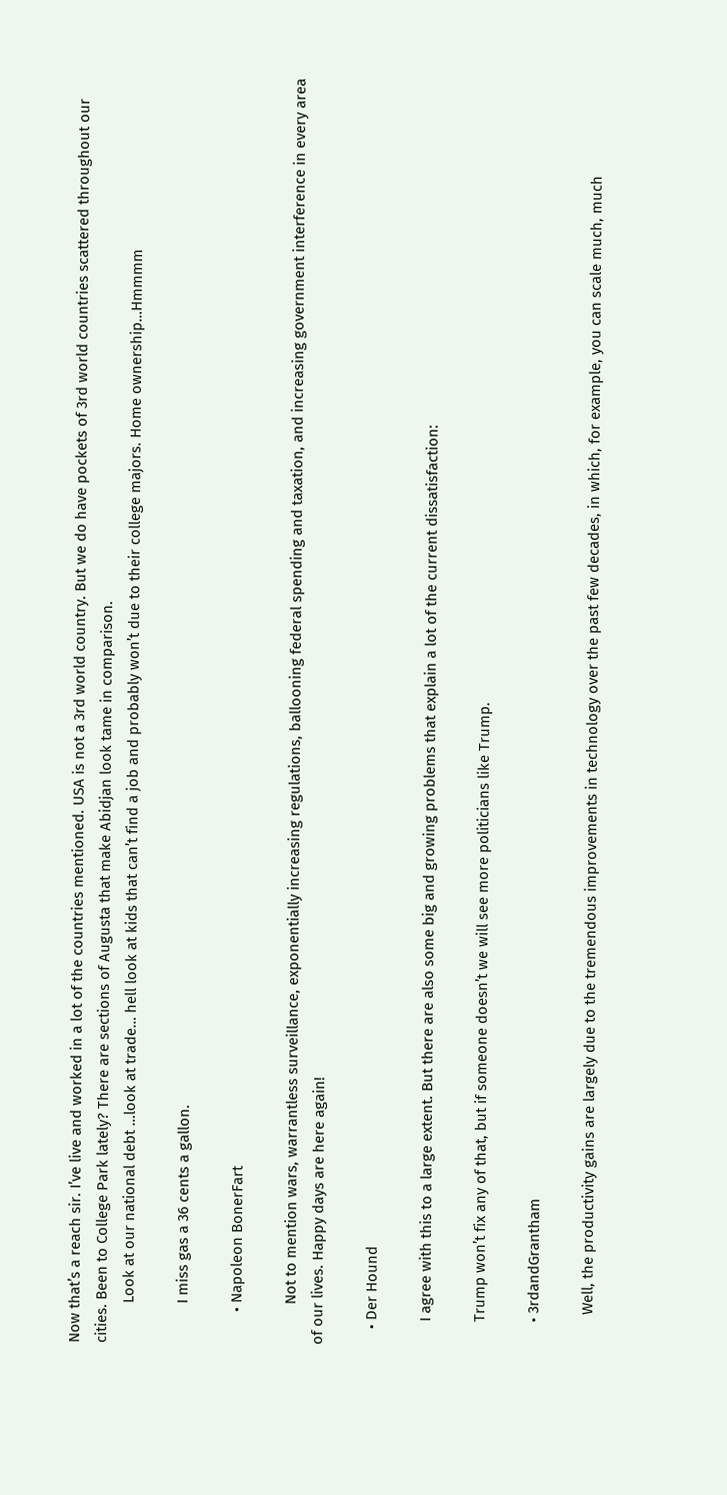Now that’s a reach sir. I’ve live and worked in a lot of the countries mentioned. USA is not a 3rd world country. But we do have pockets of 3rd world countries scattered throughout our cities. Been to College Park lately? There are sections of Augusta that make Abidjan look tame in comparison.
          Look at our national debt …look at trade… hell look at kids that can’t find a job and probably won’t due to their college majors. Home ownership…Hmmmm

          I miss gas a 36 cents a gallon.

        • Napoleon BonerFart

          Not to mention wars, warrantless surveillance, exponentially increasing regulations, ballooning federal spending and taxation, and increasing government interference in every area of our lives. Happy days are here again!

    • Der Hound

      I agree with this to a large extent. But there are also some big and growing problems that explain a lot of the current dissatisfaction:

      Trump won’t fix any of that, but if someone doesn’t we will see more politicians like Trump.

      • 3rdandGrantham

        Well, the productivity gains are largely due to the tremendous improvements in technology over the past few decades, in which, for example, you can scale much, much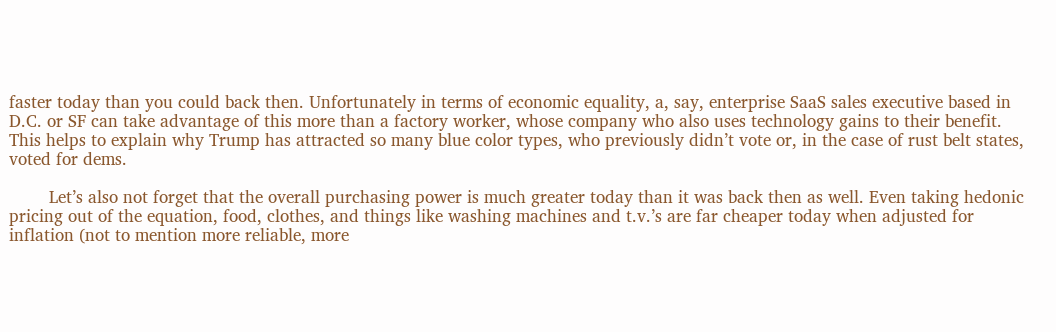faster today than you could back then. Unfortunately in terms of economic equality, a, say, enterprise SaaS sales executive based in D.C. or SF can take advantage of this more than a factory worker, whose company who also uses technology gains to their benefit. This helps to explain why Trump has attracted so many blue color types, who previously didn’t vote or, in the case of rust belt states, voted for dems.

        Let’s also not forget that the overall purchasing power is much greater today than it was back then as well. Even taking hedonic pricing out of the equation, food, clothes, and things like washing machines and t.v.’s are far cheaper today when adjusted for inflation (not to mention more reliable, more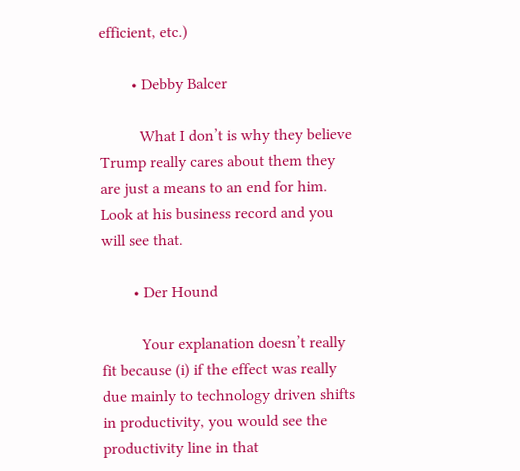efficient, etc.)

        • Debby Balcer

          What I don’t is why they believe Trump really cares about them they are just a means to an end for him. Look at his business record and you will see that.

        • Der Hound

          Your explanation doesn’t really fit because (i) if the effect was really due mainly to technology driven shifts in productivity, you would see the productivity line in that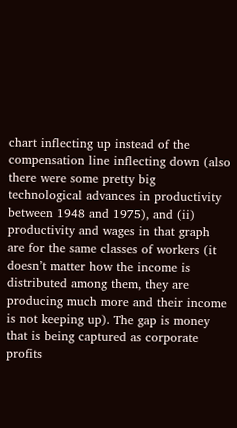chart inflecting up instead of the compensation line inflecting down (also there were some pretty big technological advances in productivity between 1948 and 1975), and (ii) productivity and wages in that graph are for the same classes of workers (it doesn’t matter how the income is distributed among them, they are producing much more and their income is not keeping up). The gap is money that is being captured as corporate profits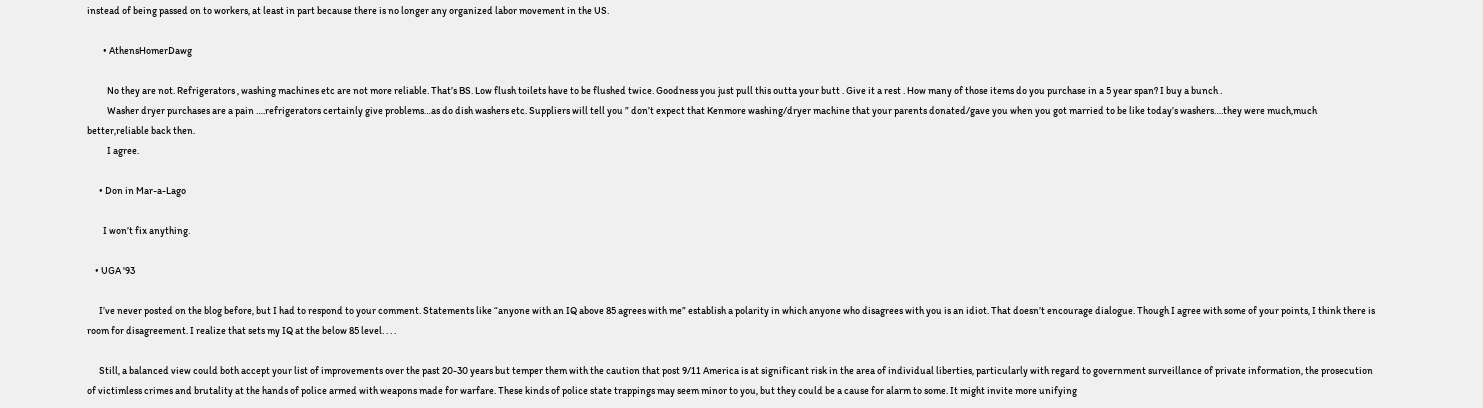instead of being passed on to workers, at least in part because there is no longer any organized labor movement in the US.

        • AthensHomerDawg

          No they are not. Refrigerators , washing machines etc are not more reliable. That’s BS. Low flush toilets have to be flushed twice. Goodness you just pull this outta your butt . Give it a rest . How many of those items do you purchase in a 5 year span? I buy a bunch .
          Washer dryer purchases are a pain ….refrigerators certainly give problems…as do dish washers etc. Suppliers will tell you ” don’t expect that Kenmore washing/dryer machine that your parents donated/gave you when you got married to be like today’s washers….they were much,much better,reliable back then.
          I agree.

      • Don in Mar-a-Lago

        I won’t fix anything.

    • UGA '93

      I’ve never posted on the blog before, but I had to respond to your comment. Statements like “anyone with an IQ above 85 agrees with me” establish a polarity in which anyone who disagrees with you is an idiot. That doesn’t encourage dialogue. Though I agree with some of your points, I think there is room for disagreement. I realize that sets my IQ at the below 85 level. . . .

      Still, a balanced view could both accept your list of improvements over the past 20-30 years but temper them with the caution that post 9/11 America is at significant risk in the area of individual liberties, particularly with regard to government surveillance of private information, the prosecution of victimless crimes and brutality at the hands of police armed with weapons made for warfare. These kinds of police state trappings may seem minor to you, but they could be a cause for alarm to some. It might invite more unifying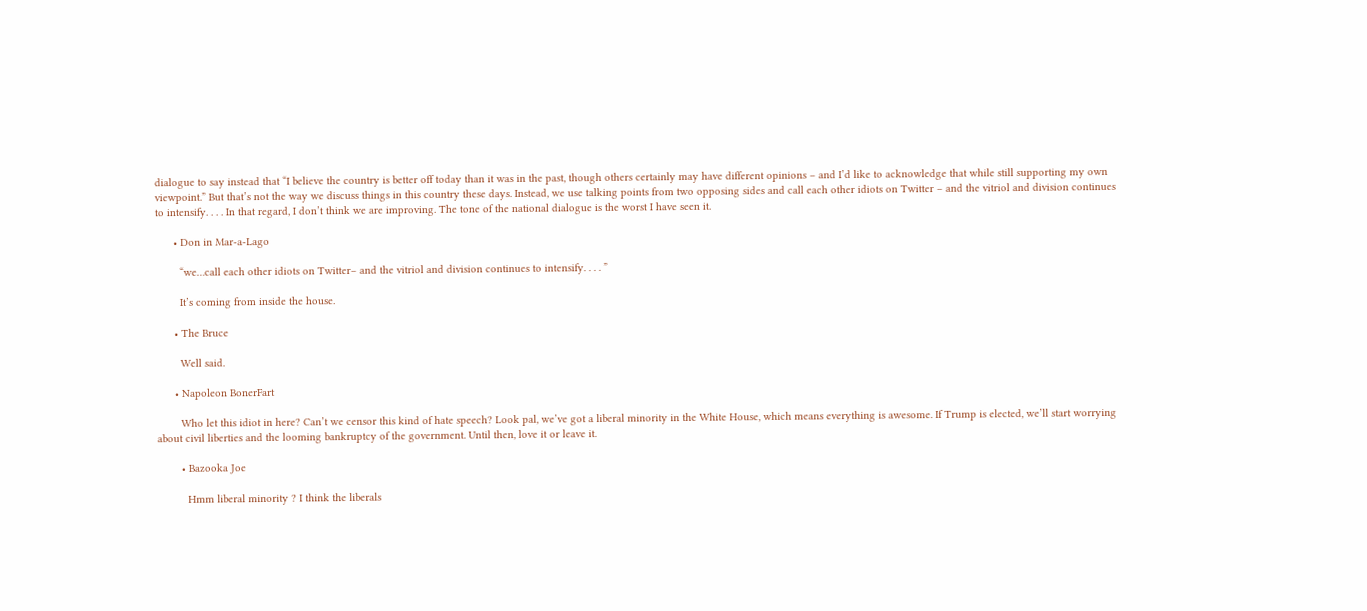dialogue to say instead that “I believe the country is better off today than it was in the past, though others certainly may have different opinions – and I’d like to acknowledge that while still supporting my own viewpoint.” But that’s not the way we discuss things in this country these days. Instead, we use talking points from two opposing sides and call each other idiots on Twitter – and the vitriol and division continues to intensify. . . . In that regard, I don’t think we are improving. The tone of the national dialogue is the worst I have seen it.

      • Don in Mar-a-Lago

        “we…call each other idiots on Twitter– and the vitriol and division continues to intensify. . . . ”

        It’s coming from inside the house.

      • The Bruce

        Well said.

      • Napoleon BonerFart

        Who let this idiot in here? Can’t we censor this kind of hate speech? Look pal, we’ve got a liberal minority in the White House, which means everything is awesome. If Trump is elected, we’ll start worrying about civil liberties and the looming bankruptcy of the government. Until then, love it or leave it.

        • Bazooka Joe

          Hmm liberal minority ? I think the liberals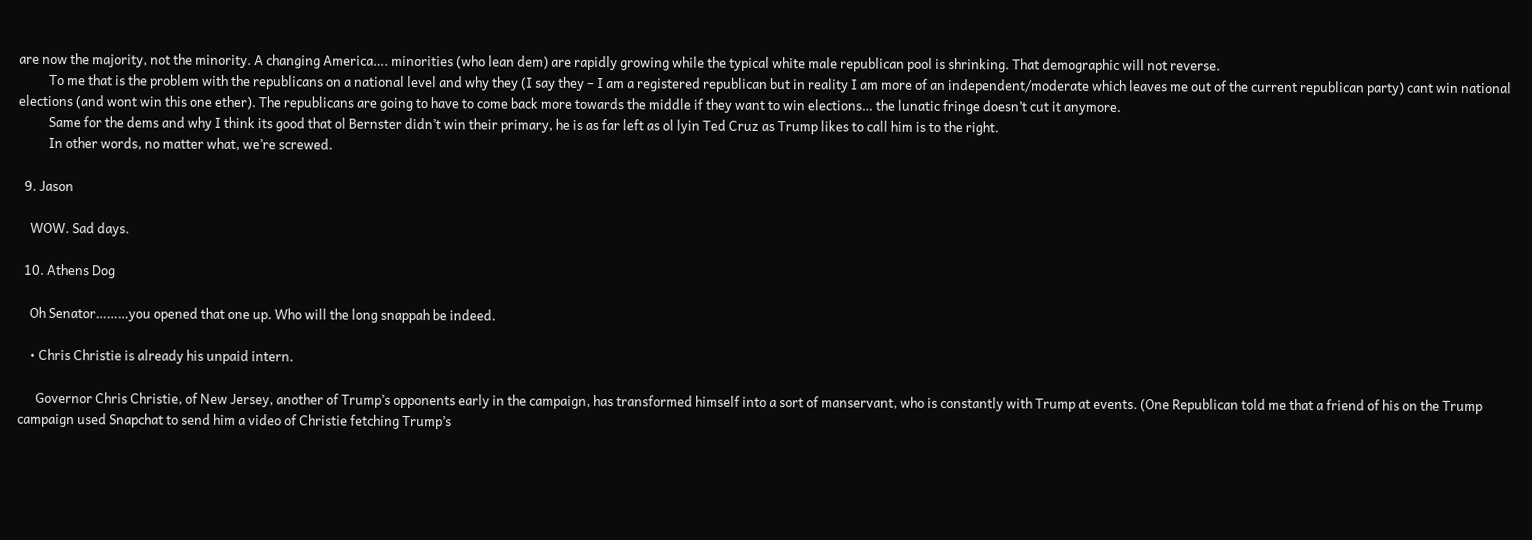are now the majority, not the minority. A changing America…. minorities (who lean dem) are rapidly growing while the typical white male republican pool is shrinking. That demographic will not reverse.
          To me that is the problem with the republicans on a national level and why they (I say they – I am a registered republican but in reality I am more of an independent/moderate which leaves me out of the current republican party) cant win national elections (and wont win this one ether). The republicans are going to have to come back more towards the middle if they want to win elections… the lunatic fringe doesn’t cut it anymore.
          Same for the dems and why I think its good that ol Bernster didn’t win their primary, he is as far left as ol lyin Ted Cruz as Trump likes to call him is to the right.
          In other words, no matter what, we’re screwed.

  9. Jason

    WOW. Sad days.

  10. Athens Dog

    Oh Senator………you opened that one up. Who will the long snappah be indeed.

    • Chris Christie is already his unpaid intern.

      Governor Chris Christie, of New Jersey, another of Trump’s opponents early in the campaign, has transformed himself into a sort of manservant, who is constantly with Trump at events. (One Republican told me that a friend of his on the Trump campaign used Snapchat to send him a video of Christie fetching Trump’s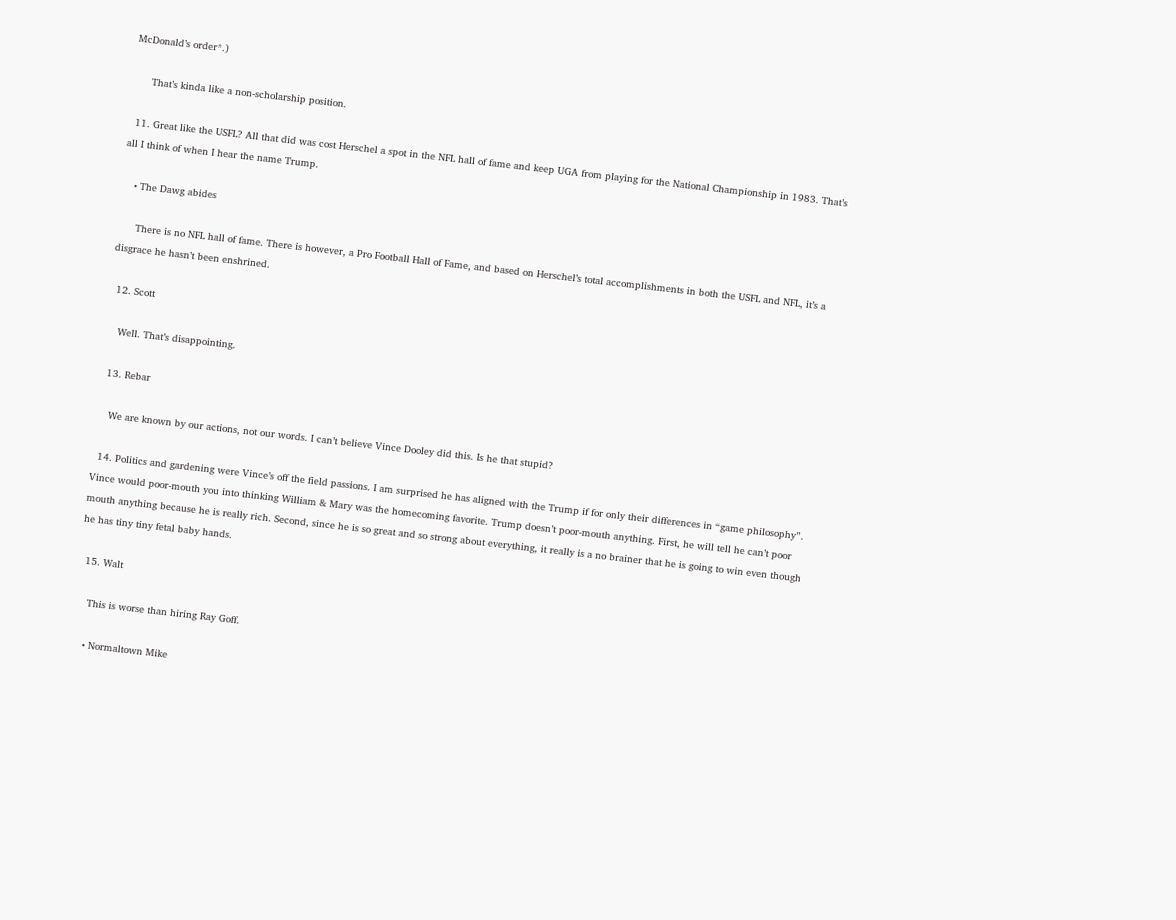McDonald’s order*.)

      That’s kinda like a non-scholarship position.

  11. Great like the USFL? All that did was cost Herschel a spot in the NFL hall of fame and keep UGA from playing for the National Championship in 1983. That’s all I think of when I hear the name Trump.

    • The Dawg abides

      There is no NFL hall of fame. There is however, a Pro Football Hall of Fame, and based on Herschel’s total accomplishments in both the USFL and NFL, it’s a disgrace he hasn’t been enshrined.

  12. Scott

    Well. That’s disappointing.

  13. Rebar

    We are known by our actions, not our words. I can’t believe Vince Dooley did this. Is he that stupid?

  14. Politics and gardening were Vince’s off the field passions. I am surprised he has aligned with the Trump if for only their differences in “game philosophy”. Vince would poor-mouth you into thinking William & Mary was the homecoming favorite. Trump doesn’t poor-mouth anything. First, he will tell he can’t poor mouth anything because he is really rich. Second, since he is so great and so strong about everything, it really is a no brainer that he is going to win even though he has tiny tiny fetal baby hands.

  15. Walt

    This is worse than hiring Ray Goff.

    • Normaltown Mike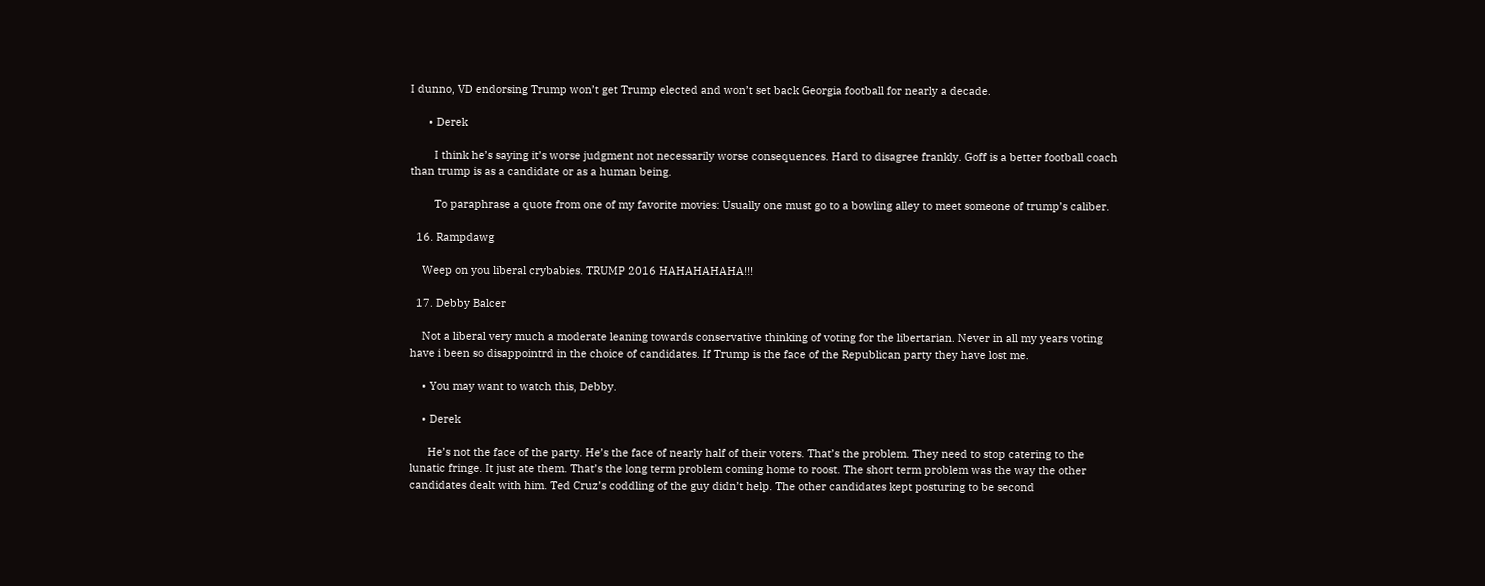I dunno, VD endorsing Trump won’t get Trump elected and won’t set back Georgia football for nearly a decade.

      • Derek

        I think he’s saying it’s worse judgment not necessarily worse consequences. Hard to disagree frankly. Goff is a better football coach than trump is as a candidate or as a human being.

        To paraphrase a quote from one of my favorite movies: Usually one must go to a bowling alley to meet someone of trump’s caliber.

  16. Rampdawg

    Weep on you liberal crybabies. TRUMP 2016 HAHAHAHAHA!!!

  17. Debby Balcer

    Not a liberal very much a moderate leaning towards conservative thinking of voting for the libertarian. Never in all my years voting have i been so disappointrd in the choice of candidates. If Trump is the face of the Republican party they have lost me.

    • You may want to watch this, Debby.

    • Derek

      He’s not the face of the party. He’s the face of nearly half of their voters. That’s the problem. They need to stop catering to the lunatic fringe. It just ate them. That’s the long term problem coming home to roost. The short term problem was the way the other candidates dealt with him. Ted Cruz’s coddling of the guy didn’t help. The other candidates kept posturing to be second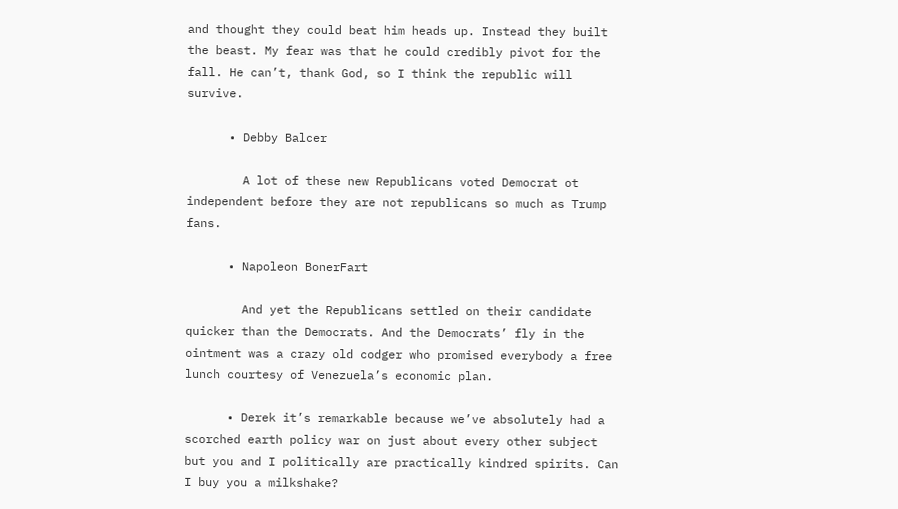and thought they could beat him heads up. Instead they built the beast. My fear was that he could credibly pivot for the fall. He can’t, thank God, so I think the republic will survive.

      • Debby Balcer

        A lot of these new Republicans voted Democrat ot independent before they are not republicans so much as Trump fans.

      • Napoleon BonerFart

        And yet the Republicans settled on their candidate quicker than the Democrats. And the Democrats’ fly in the ointment was a crazy old codger who promised everybody a free lunch courtesy of Venezuela’s economic plan.

      • Derek it’s remarkable because we’ve absolutely had a scorched earth policy war on just about every other subject but you and I politically are practically kindred spirits. Can I buy you a milkshake?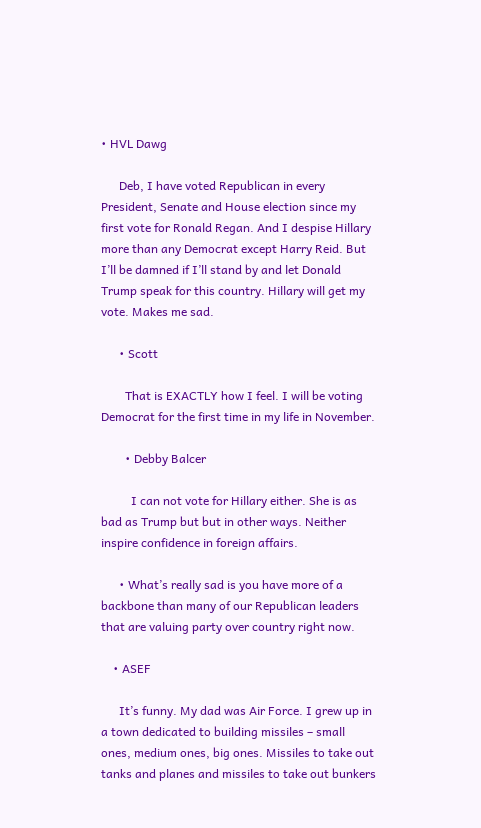• HVL Dawg

      Deb, I have voted Republican in every President, Senate and House election since my first vote for Ronald Regan. And I despise Hillary more than any Democrat except Harry Reid. But I’ll be damned if I’ll stand by and let Donald Trump speak for this country. Hillary will get my vote. Makes me sad.

      • Scott

        That is EXACTLY how I feel. I will be voting Democrat for the first time in my life in November.

        • Debby Balcer

          I can not vote for Hillary either. She is as bad as Trump but but in other ways. Neither inspire confidence in foreign affairs.

      • What’s really sad is you have more of a backbone than many of our Republican leaders that are valuing party over country right now.

    • ASEF

      It’s funny. My dad was Air Force. I grew up in a town dedicated to building missiles – small ones, medium ones, big ones. Missiles to take out tanks and planes and missiles to take out bunkers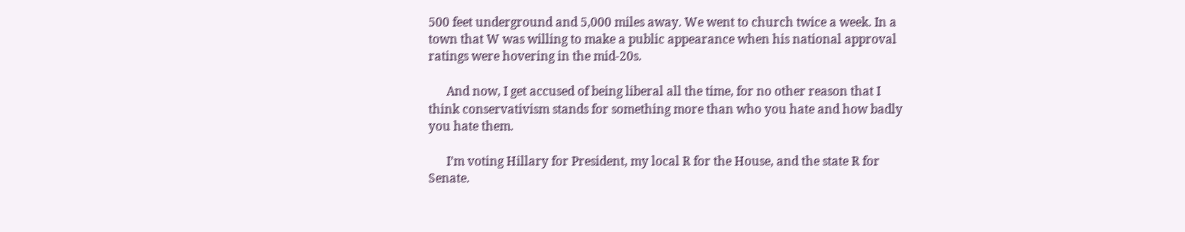500 feet underground and 5,000 miles away. We went to church twice a week. In a town that W was willing to make a public appearance when his national approval ratings were hovering in the mid-20s.

      And now, I get accused of being liberal all the time, for no other reason that I think conservativism stands for something more than who you hate and how badly you hate them.

      I’m voting Hillary for President, my local R for the House, and the state R for Senate.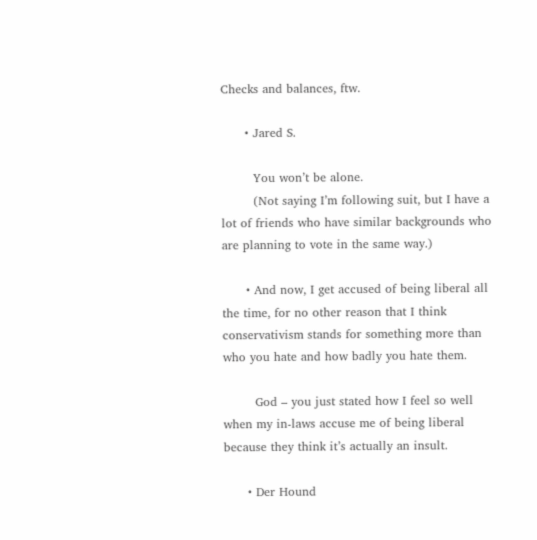Checks and balances, ftw.

      • Jared S.

        You won’t be alone.
        (Not saying I’m following suit, but I have a lot of friends who have similar backgrounds who are planning to vote in the same way.)

      • And now, I get accused of being liberal all the time, for no other reason that I think conservativism stands for something more than who you hate and how badly you hate them.

        God – you just stated how I feel so well when my in-laws accuse me of being liberal because they think it’s actually an insult.

      • Der Hound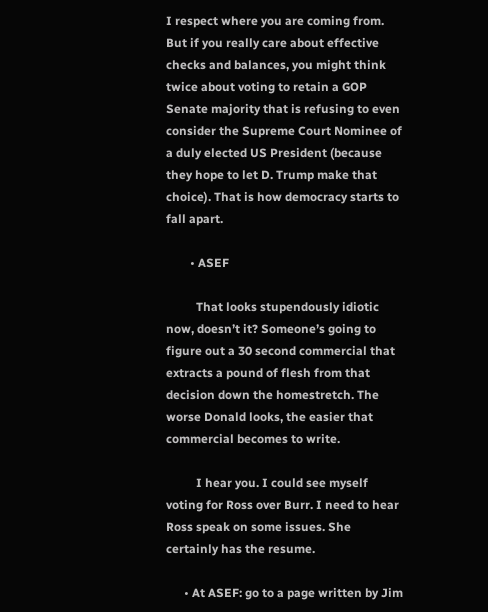I respect where you are coming from. But if you really care about effective checks and balances, you might think twice about voting to retain a GOP Senate majority that is refusing to even consider the Supreme Court Nominee of a duly elected US President (because they hope to let D. Trump make that choice). That is how democracy starts to fall apart.

        • ASEF

          That looks stupendously idiotic now, doesn’t it? Someone’s going to figure out a 30 second commercial that extracts a pound of flesh from that decision down the homestretch. The worse Donald looks, the easier that commercial becomes to write.

          I hear you. I could see myself voting for Ross over Burr. I need to hear Ross speak on some issues. She certainly has the resume.

      • At ASEF: go to a page written by Jim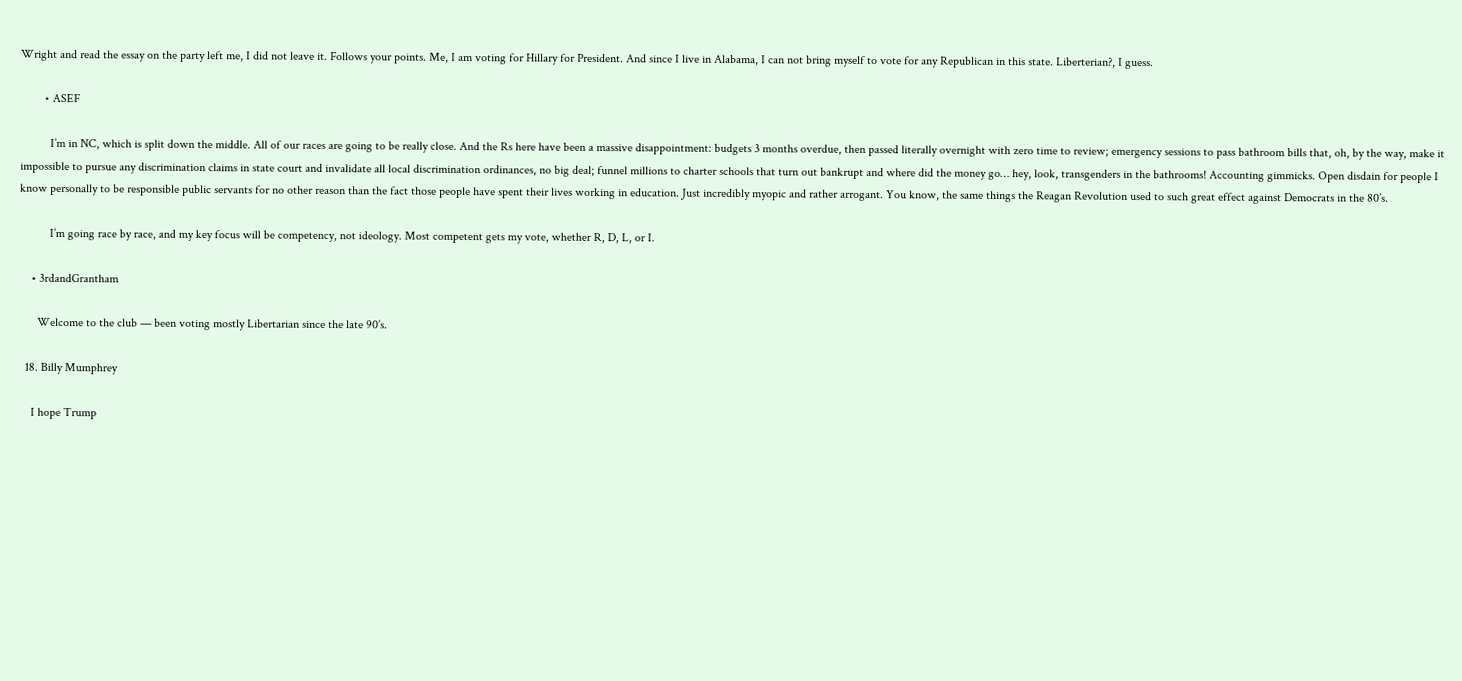Wright and read the essay on the party left me, I did not leave it. Follows your points. Me, I am voting for Hillary for President. And since I live in Alabama, I can not bring myself to vote for any Republican in this state. Liberterian?, I guess.

        • ASEF

          I’m in NC, which is split down the middle. All of our races are going to be really close. And the Rs here have been a massive disappointment: budgets 3 months overdue, then passed literally overnight with zero time to review; emergency sessions to pass bathroom bills that, oh, by the way, make it impossible to pursue any discrimination claims in state court and invalidate all local discrimination ordinances, no big deal; funnel millions to charter schools that turn out bankrupt and where did the money go… hey, look, transgenders in the bathrooms! Accounting gimmicks. Open disdain for people I know personally to be responsible public servants for no other reason than the fact those people have spent their lives working in education. Just incredibly myopic and rather arrogant. You know, the same things the Reagan Revolution used to such great effect against Democrats in the 80’s.

          I’m going race by race, and my key focus will be competency, not ideology. Most competent gets my vote, whether R, D, L, or I.

    • 3rdandGrantham

      Welcome to the club — been voting mostly Libertarian since the late 90’s.

  18. Billy Mumphrey

    I hope Trump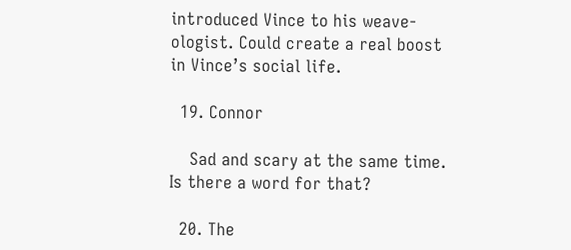introduced Vince to his weave-ologist. Could create a real boost in Vince’s social life.

  19. Connor

    Sad and scary at the same time. Is there a word for that?

  20. The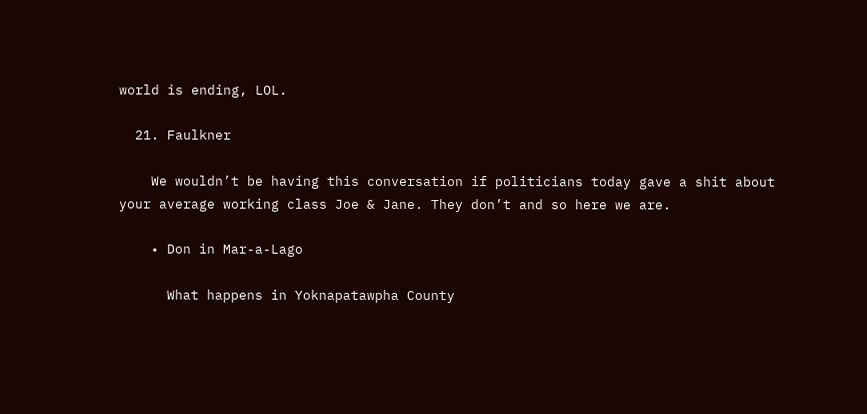world is ending, LOL.

  21. Faulkner

    We wouldn’t be having this conversation if politicians today gave a shit about your average working class Joe & Jane. They don’t and so here we are.

    • Don in Mar-a-Lago

      What happens in Yoknapatawpha County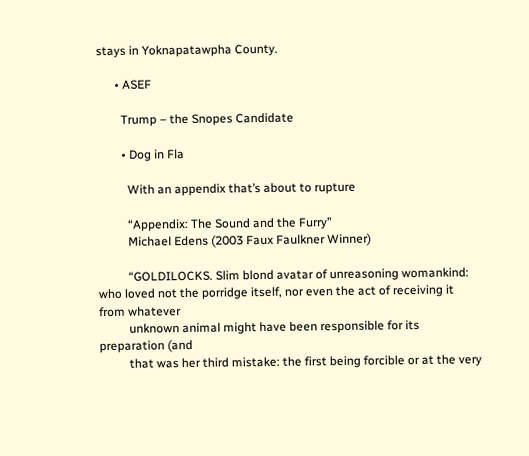stays in Yoknapatawpha County.

      • ASEF

        Trump – the Snopes Candidate

        • Dog in Fla

          With an appendix that’s about to rupture

          “Appendix: The Sound and the Furry”
          Michael Edens (2003 Faux Faulkner Winner)

          “GOLDILOCKS. Slim blond avatar of unreasoning womankind: who loved not the porridge itself, nor even the act of receiving it from whatever
          unknown animal might have been responsible for its preparation (and
          that was her third mistake: the first being forcible or at the very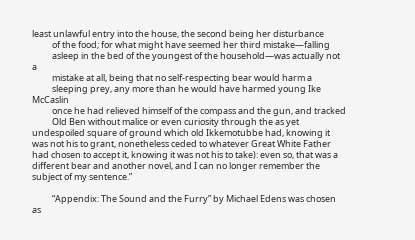least unlawful entry into the house, the second being her disturbance
          of the food; for what might have seemed her third mistake—falling
          asleep in the bed of the youngest of the household—was actually not a
          mistake at all, being that no self-respecting bear would harm a
          sleeping prey, any more than he would have harmed young Ike McCaslin
          once he had relieved himself of the compass and the gun, and tracked
          Old Ben without malice or even curiosity through the as yet undespoiled square of ground which old Ikkemotubbe had, knowing it was not his to grant, nonetheless ceded to whatever Great White Father had chosen to accept it, knowing it was not his to take): even so, that was a different bear and another novel, and I can no longer remember the subject of my sentence.”

          “Appendix: The Sound and the Furry” by Michael Edens was chosen as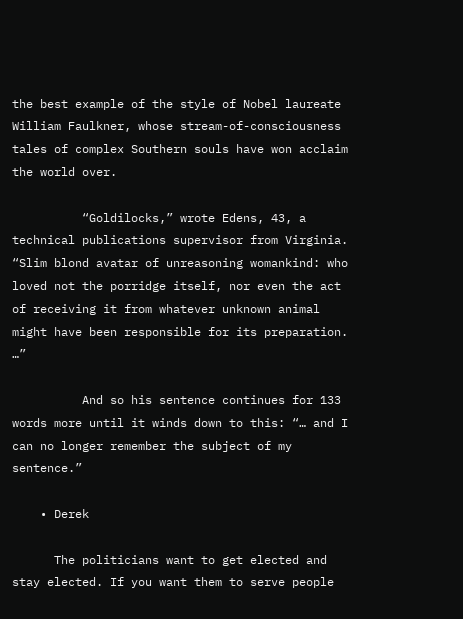the best example of the style of Nobel laureate William Faulkner, whose stream-of-consciousness tales of complex Southern souls have won acclaim the world over.

          “Goldilocks,” wrote Edens, 43, a technical publications supervisor from Virginia. “Slim blond avatar of unreasoning womankind: who loved not the porridge itself, nor even the act of receiving it from whatever unknown animal might have been responsible for its preparation. …”

          And so his sentence continues for 133 words more until it winds down to this: “… and I can no longer remember the subject of my sentence.”

    • Derek

      The politicians want to get elected and stay elected. If you want them to serve people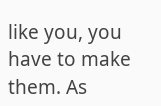like you, you have to make them. As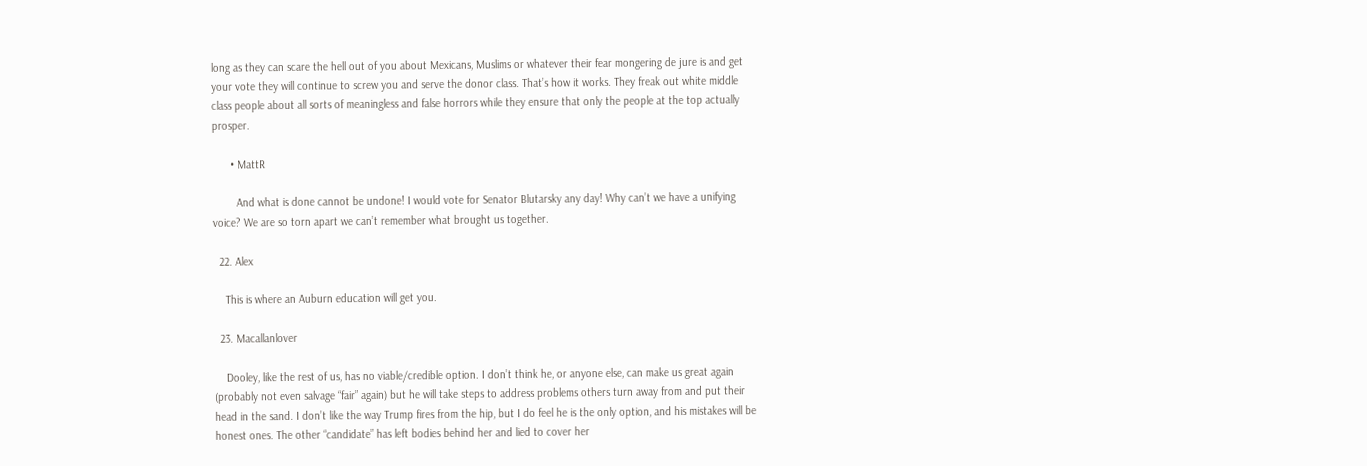long as they can scare the hell out of you about Mexicans, Muslims or whatever their fear mongering de jure is and get your vote they will continue to screw you and serve the donor class. That’s how it works. They freak out white middle class people about all sorts of meaningless and false horrors while they ensure that only the people at the top actually prosper.

      • MattR

        And what is done cannot be undone! I would vote for Senator Blutarsky any day! Why can’t we have a unifying voice? We are so torn apart we can’t remember what brought us together.

  22. Alex

    This is where an Auburn education will get you.

  23. Macallanlover

    Dooley, like the rest of us, has no viable/credible option. I don’t think he, or anyone else, can make us great again (probably not even salvage “fair” again) but he will take steps to address problems others turn away from and put their head in the sand. I don’t like the way Trump fires from the hip, but I do feel he is the only option, and his mistakes will be honest ones. The other “candidate” has left bodies behind her and lied to cover her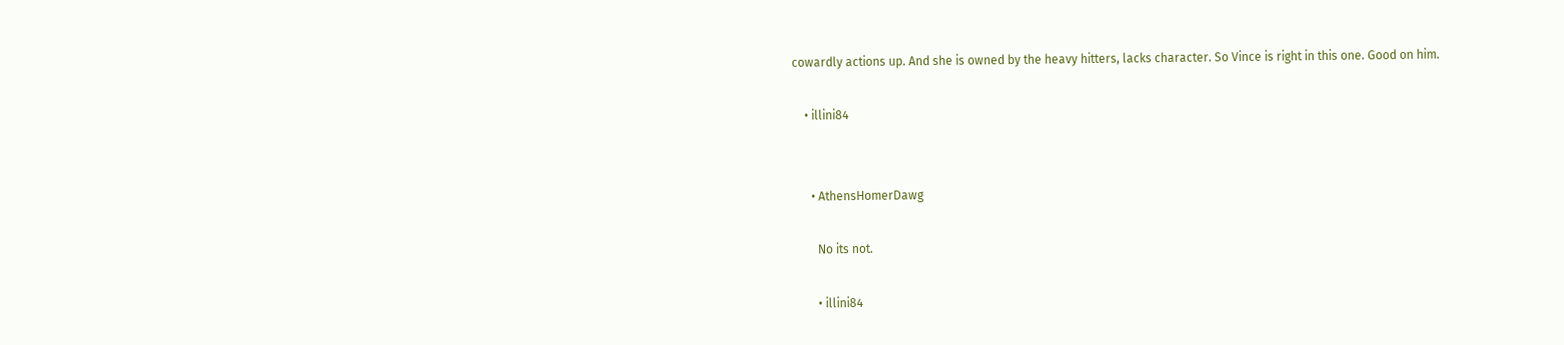cowardly actions up. And she is owned by the heavy hitters, lacks character. So Vince is right in this one. Good on him.

    • illini84


      • AthensHomerDawg

        No its not.

        • illini84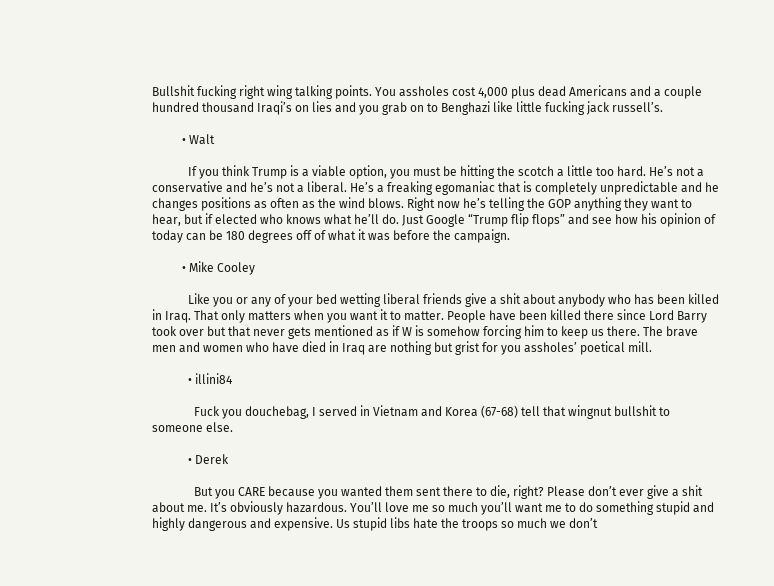Bullshit fucking right wing talking points. You assholes cost 4,000 plus dead Americans and a couple hundred thousand Iraqi’s on lies and you grab on to Benghazi like little fucking jack russell’s.

          • Walt

            If you think Trump is a viable option, you must be hitting the scotch a little too hard. He’s not a conservative and he’s not a liberal. He’s a freaking egomaniac that is completely unpredictable and he changes positions as often as the wind blows. Right now he’s telling the GOP anything they want to hear, but if elected who knows what he’ll do. Just Google “Trump flip flops” and see how his opinion of today can be 180 degrees off of what it was before the campaign.

          • Mike Cooley

            Like you or any of your bed wetting liberal friends give a shit about anybody who has been killed in Iraq. That only matters when you want it to matter. People have been killed there since Lord Barry took over but that never gets mentioned as if W is somehow forcing him to keep us there. The brave men and women who have died in Iraq are nothing but grist for you assholes’ poetical mill.

            • illini84

              Fuck you douchebag, I served in Vietnam and Korea (67-68) tell that wingnut bullshit to someone else.

            • Derek

              But you CARE because you wanted them sent there to die, right? Please don’t ever give a shit about me. It’s obviously hazardous. You’ll love me so much you’ll want me to do something stupid and highly dangerous and expensive. Us stupid libs hate the troops so much we don’t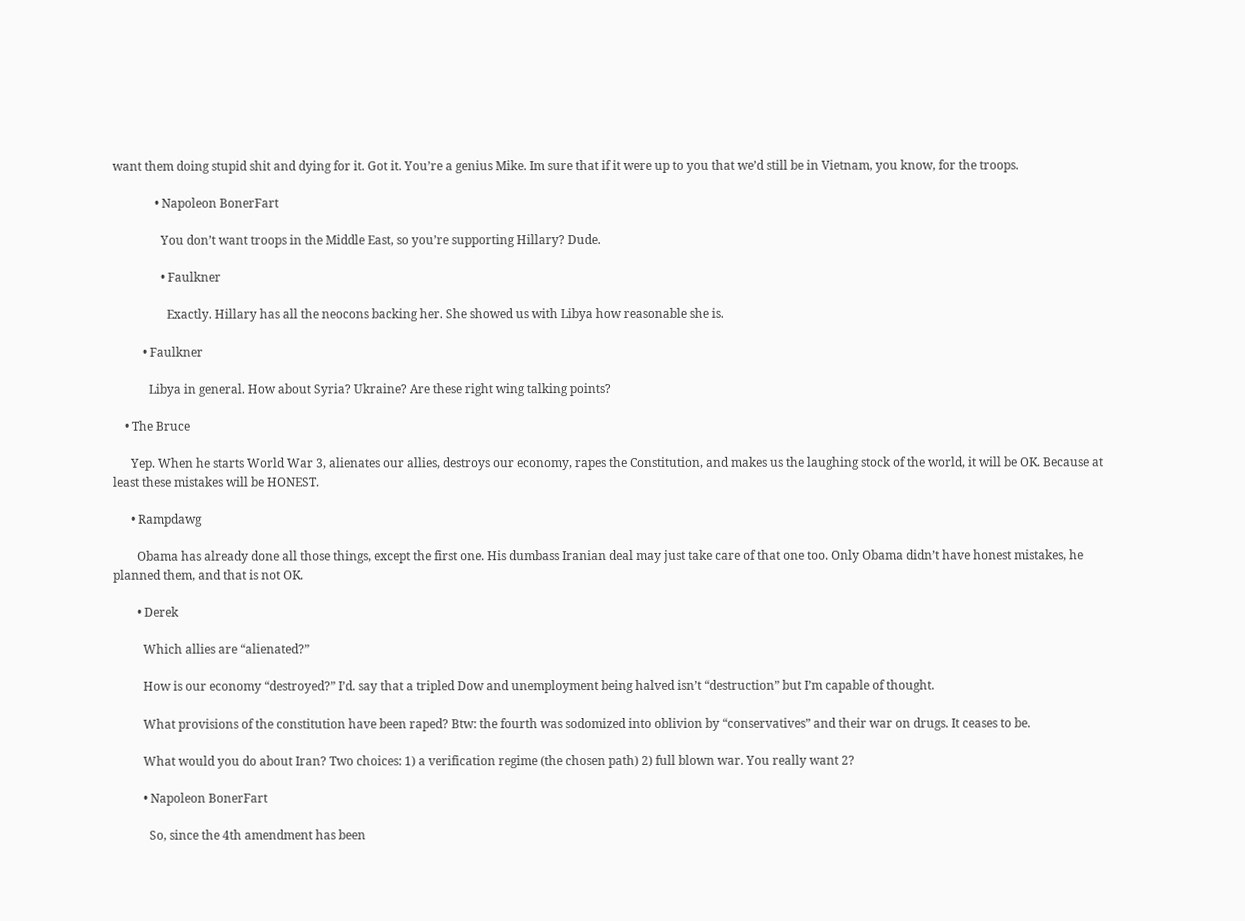want them doing stupid shit and dying for it. Got it. You’re a genius Mike. Im sure that if it were up to you that we’d still be in Vietnam, you know, for the troops.

              • Napoleon BonerFart

                You don’t want troops in the Middle East, so you’re supporting Hillary? Dude.

                • Faulkner

                  Exactly. Hillary has all the neocons backing her. She showed us with Libya how reasonable she is.

          • Faulkner

            Libya in general. How about Syria? Ukraine? Are these right wing talking points?

    • The Bruce

      Yep. When he starts World War 3, alienates our allies, destroys our economy, rapes the Constitution, and makes us the laughing stock of the world, it will be OK. Because at least these mistakes will be HONEST.

      • Rampdawg

        Obama has already done all those things, except the first one. His dumbass Iranian deal may just take care of that one too. Only Obama didn’t have honest mistakes, he planned them, and that is not OK.

        • Derek

          Which allies are “alienated?”

          How is our economy “destroyed?” I’d. say that a tripled Dow and unemployment being halved isn’t “destruction” but I’m capable of thought.

          What provisions of the constitution have been raped? Btw: the fourth was sodomized into oblivion by “conservatives” and their war on drugs. It ceases to be.

          What would you do about Iran? Two choices: 1) a verification regime (the chosen path) 2) full blown war. You really want 2?

          • Napoleon BonerFart

            So, since the 4th amendment has been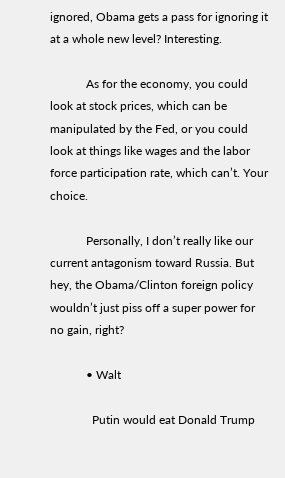ignored, Obama gets a pass for ignoring it at a whole new level? Interesting.

            As for the economy, you could look at stock prices, which can be manipulated by the Fed, or you could look at things like wages and the labor force participation rate, which can’t. Your choice.

            Personally, I don’t really like our current antagonism toward Russia. But hey, the Obama/Clinton foreign policy wouldn’t just piss off a super power for no gain, right?

            • Walt

              Putin would eat Donald Trump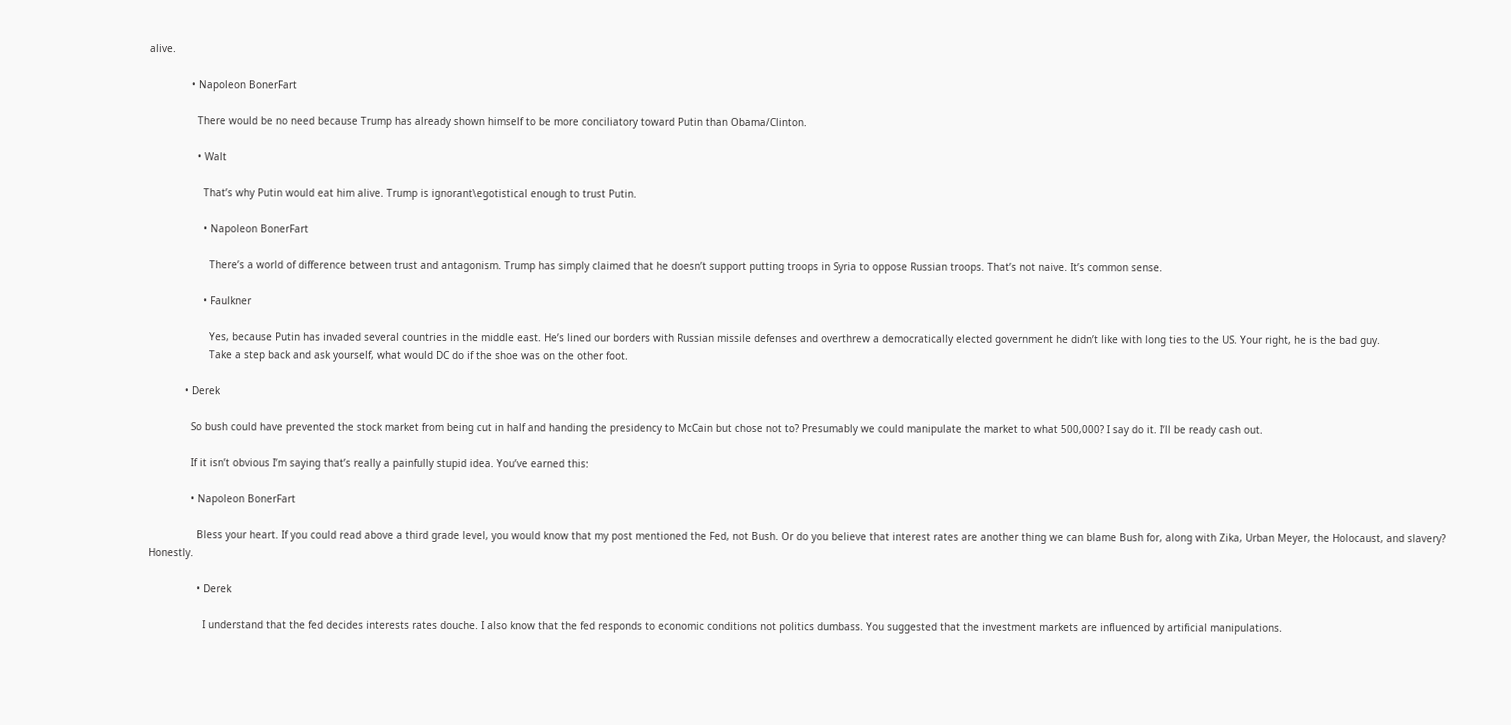alive.

              • Napoleon BonerFart

                There would be no need because Trump has already shown himself to be more conciliatory toward Putin than Obama/Clinton.

                • Walt

                  That’s why Putin would eat him alive. Trump is ignorant\egotistical enough to trust Putin.

                  • Napoleon BonerFart

                    There’s a world of difference between trust and antagonism. Trump has simply claimed that he doesn’t support putting troops in Syria to oppose Russian troops. That’s not naive. It’s common sense.

                  • Faulkner

                    Yes, because Putin has invaded several countries in the middle east. He’s lined our borders with Russian missile defenses and overthrew a democratically elected government he didn’t like with long ties to the US. Your right, he is the bad guy.
                    Take a step back and ask yourself, what would DC do if the shoe was on the other foot.

            • Derek

              So bush could have prevented the stock market from being cut in half and handing the presidency to McCain but chose not to? Presumably we could manipulate the market to what 500,000? I say do it. I’ll be ready cash out.

              If it isn’t obvious I’m saying that’s really a painfully stupid idea. You’ve earned this:

              • Napoleon BonerFart

                Bless your heart. If you could read above a third grade level, you would know that my post mentioned the Fed, not Bush. Or do you believe that interest rates are another thing we can blame Bush for, along with Zika, Urban Meyer, the Holocaust, and slavery? Honestly.

                • Derek

                  I understand that the fed decides interests rates douche. I also know that the fed responds to economic conditions not politics dumbass. You suggested that the investment markets are influenced by artificial manipulations.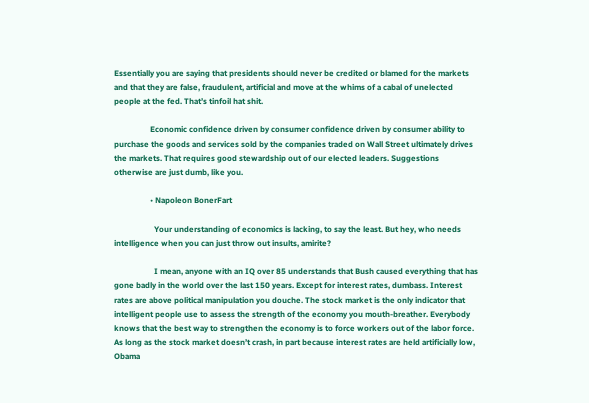Essentially you are saying that presidents should never be credited or blamed for the markets and that they are false, fraudulent, artificial and move at the whims of a cabal of unelected people at the fed. That’s tinfoil hat shit.

                  Economic confidence driven by consumer confidence driven by consumer ability to purchase the goods and services sold by the companies traded on Wall Street ultimately drives the markets. That requires good stewardship out of our elected leaders. Suggestions otherwise are just dumb, like you.

                  • Napoleon BonerFart

                    Your understanding of economics is lacking, to say the least. But hey, who needs intelligence when you can just throw out insults, amirite?

                    I mean, anyone with an IQ over 85 understands that Bush caused everything that has gone badly in the world over the last 150 years. Except for interest rates, dumbass. Interest rates are above political manipulation you douche. The stock market is the only indicator that intelligent people use to assess the strength of the economy you mouth-breather. Everybody knows that the best way to strengthen the economy is to force workers out of the labor force. As long as the stock market doesn’t crash, in part because interest rates are held artificially low, Obama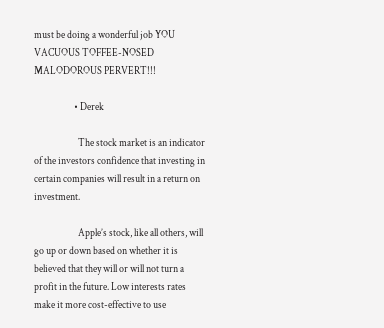must be doing a wonderful job YOU VACUOUS TOFFEE-NOSED MALODOROUS PERVERT!!!

                    • Derek

                      The stock market is an indicator of the investors confidence that investing in certain companies will result in a return on investment.

                      Apple’s stock, like all others, will go up or down based on whether it is believed that they will or will not turn a profit in the future. Low interests rates make it more cost-effective to use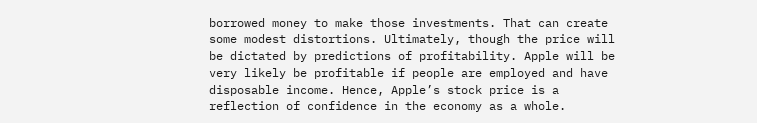borrowed money to make those investments. That can create some modest distortions. Ultimately, though the price will be dictated by predictions of profitability. Apple will be very likely be profitable if people are employed and have disposable income. Hence, Apple’s stock price is a reflection of confidence in the economy as a whole.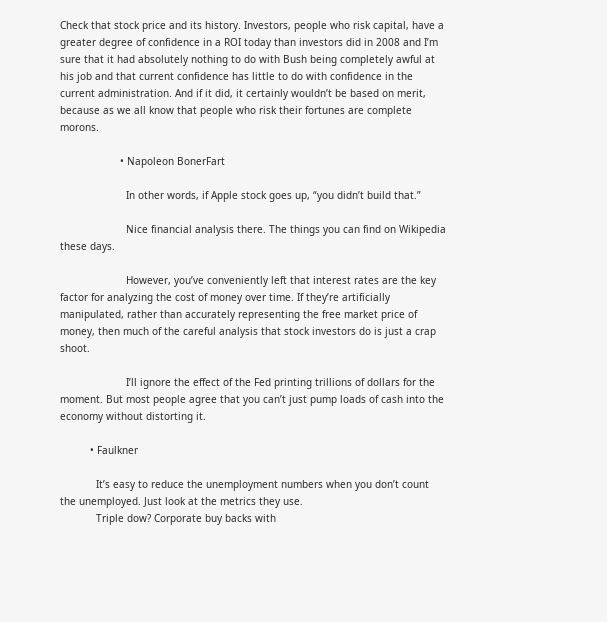Check that stock price and its history. Investors, people who risk capital, have a greater degree of confidence in a ROI today than investors did in 2008 and I’m sure that it had absolutely nothing to do with Bush being completely awful at his job and that current confidence has little to do with confidence in the current administration. And if it did, it certainly wouldn’t be based on merit, because as we all know that people who risk their fortunes are complete morons.

                    • Napoleon BonerFart

                      In other words, if Apple stock goes up, “you didn’t build that.”

                      Nice financial analysis there. The things you can find on Wikipedia these days.

                      However, you’ve conveniently left that interest rates are the key factor for analyzing the cost of money over time. If they’re artificially manipulated, rather than accurately representing the free market price of money, then much of the careful analysis that stock investors do is just a crap shoot.

                      I’ll ignore the effect of the Fed printing trillions of dollars for the moment. But most people agree that you can’t just pump loads of cash into the economy without distorting it.

          • Faulkner

            It’s easy to reduce the unemployment numbers when you don’t count the unemployed. Just look at the metrics they use.
            Triple dow? Corporate buy backs with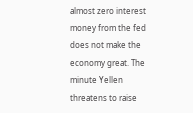almost zero interest money from the fed does not make the economy great. The minute Yellen threatens to raise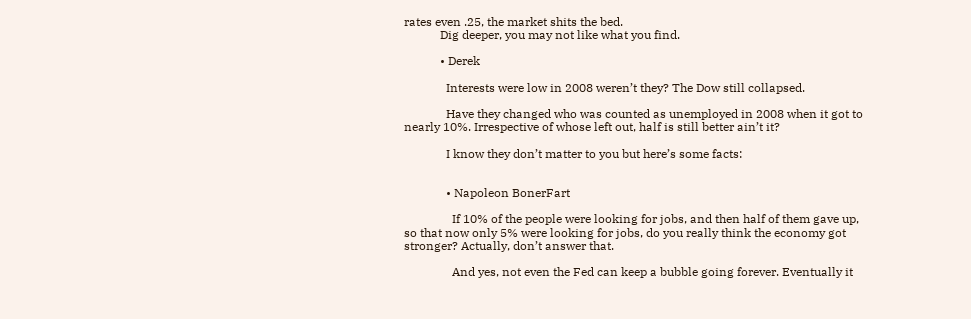rates even .25, the market shits the bed.
            Dig deeper, you may not like what you find.

            • Derek

              Interests were low in 2008 weren’t they? The Dow still collapsed.

              Have they changed who was counted as unemployed in 2008 when it got to nearly 10%. Irrespective of whose left out, half is still better ain’t it?

              I know they don’t matter to you but here’s some facts:


              • Napoleon BonerFart

                If 10% of the people were looking for jobs, and then half of them gave up, so that now only 5% were looking for jobs, do you really think the economy got stronger? Actually, don’t answer that.

                And yes, not even the Fed can keep a bubble going forever. Eventually it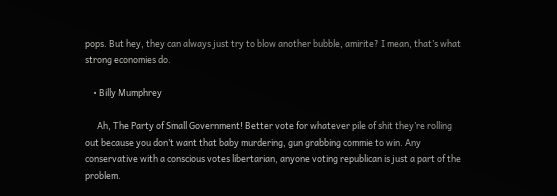pops. But hey, they can always just try to blow another bubble, amirite? I mean, that’s what strong economies do.

    • Billy Mumphrey

      Ah, The Party of Small Government! Better vote for whatever pile of shit they’re rolling out because you don’t want that baby murdering, gun grabbing commie to win. Any conservative with a conscious votes libertarian, anyone voting republican is just a part of the problem.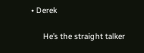• Derek

      He’s the straight talker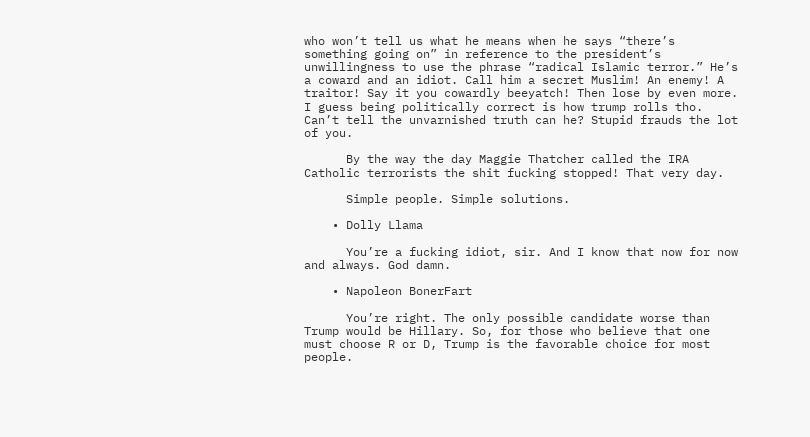who won’t tell us what he means when he says “there’s something going on” in reference to the president’s unwillingness to use the phrase “radical Islamic terror.” He’s a coward and an idiot. Call him a secret Muslim! An enemy! A traitor! Say it you cowardly beeyatch! Then lose by even more. I guess being politically correct is how trump rolls tho. Can’t tell the unvarnished truth can he? Stupid frauds the lot of you.

      By the way the day Maggie Thatcher called the IRA Catholic terrorists the shit fucking stopped! That very day.

      Simple people. Simple solutions.

    • Dolly Llama

      You’re a fucking idiot, sir. And I know that now for now and always. God damn.

    • Napoleon BonerFart

      You’re right. The only possible candidate worse than Trump would be Hillary. So, for those who believe that one must choose R or D, Trump is the favorable choice for most people.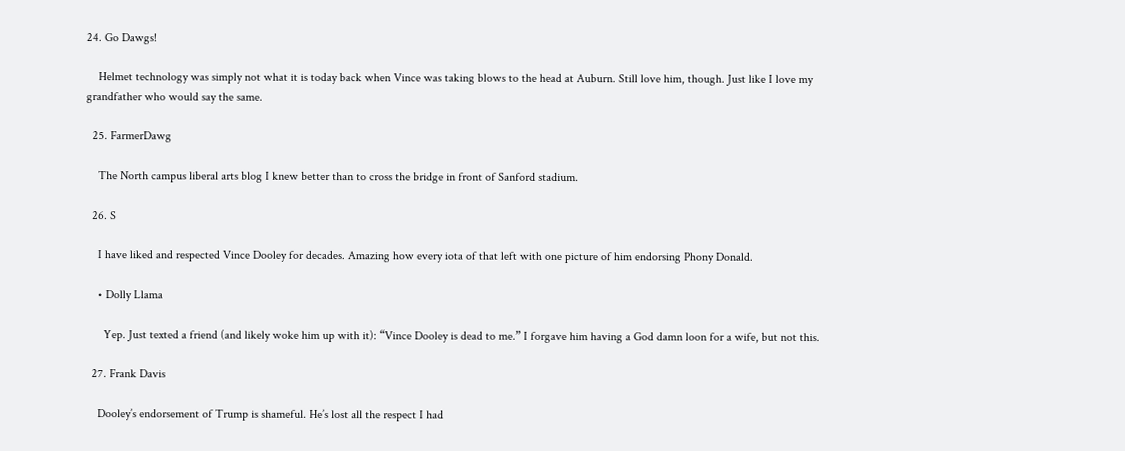24. Go Dawgs!

    Helmet technology was simply not what it is today back when Vince was taking blows to the head at Auburn. Still love him, though. Just like I love my grandfather who would say the same.

  25. FarmerDawg

    The North campus liberal arts blog I knew better than to cross the bridge in front of Sanford stadium.

  26. S

    I have liked and respected Vince Dooley for decades. Amazing how every iota of that left with one picture of him endorsing Phony Donald.

    • Dolly Llama

      Yep. Just texted a friend (and likely woke him up with it): “Vince Dooley is dead to me.” I forgave him having a God damn loon for a wife, but not this.

  27. Frank Davis

    Dooley’s endorsement of Trump is shameful. He’s lost all the respect I had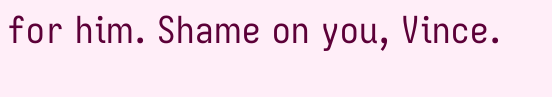for him. Shame on you, Vince.